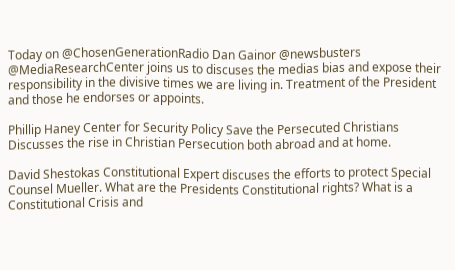Today on @ChosenGenerationRadio Dan Gainor @newsbusters @MediaResearchCenter joins us to discuses the medias bias and expose their responsibility in the divisive times we are living in. Treatment of the President and those he endorses or appoints.

Phillip Haney Center for Security Policy Save the Persecuted Christians Discusses the rise in Christian Persecution both abroad and at home.

David Shestokas Constitutional Expert discuses the efforts to protect Special Counsel Mueller. What are the Presidents Constitutional rights? What is a Constitutional Crisis and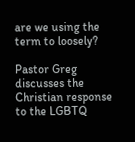are we using the term to loosely?

Pastor Greg discusses the Christian response to the LGBTQ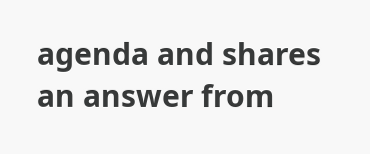agenda and shares an answer from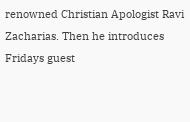renowned Christian Apologist Ravi Zacharias. Then he introduces Fridays guest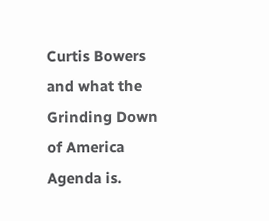Curtis Bowers and what the Grinding Down of America Agenda is.